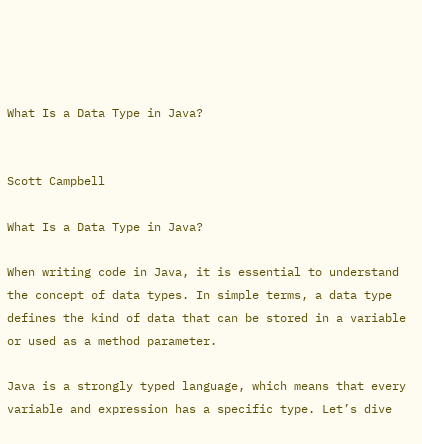What Is a Data Type in Java?


Scott Campbell

What Is a Data Type in Java?

When writing code in Java, it is essential to understand the concept of data types. In simple terms, a data type defines the kind of data that can be stored in a variable or used as a method parameter.

Java is a strongly typed language, which means that every variable and expression has a specific type. Let’s dive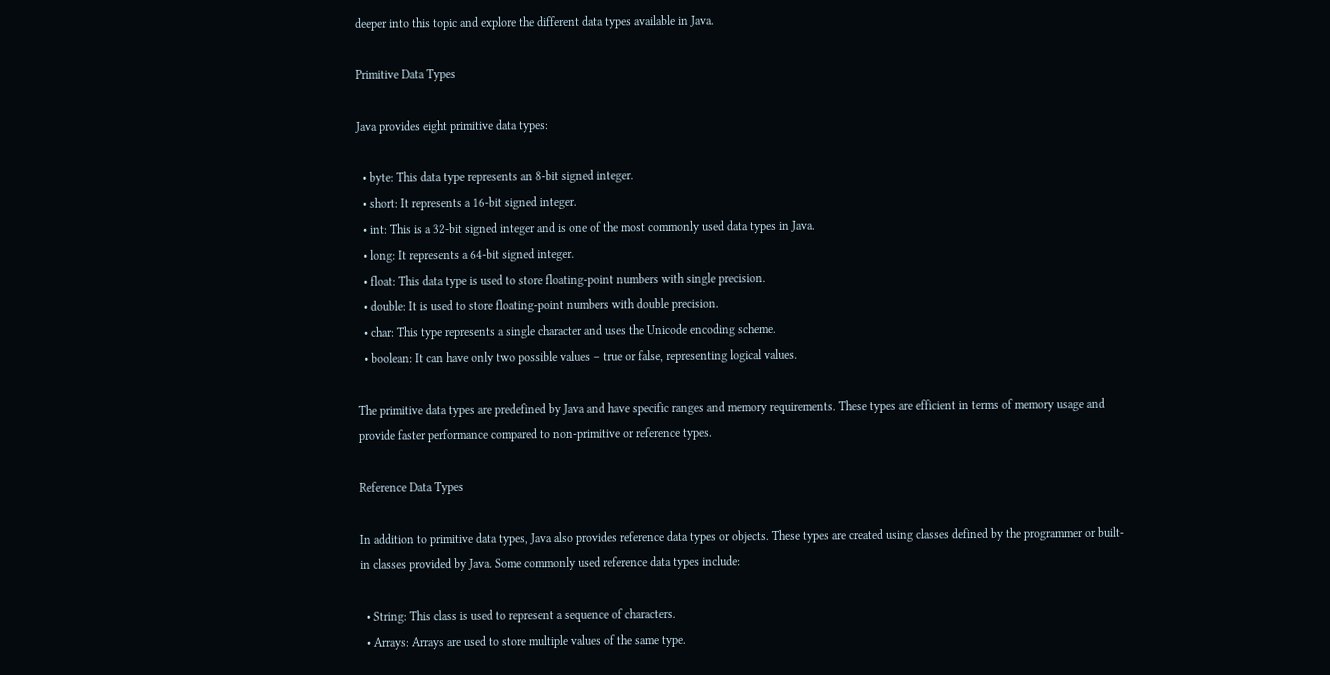deeper into this topic and explore the different data types available in Java.

Primitive Data Types

Java provides eight primitive data types:

  • byte: This data type represents an 8-bit signed integer.
  • short: It represents a 16-bit signed integer.
  • int: This is a 32-bit signed integer and is one of the most commonly used data types in Java.
  • long: It represents a 64-bit signed integer.
  • float: This data type is used to store floating-point numbers with single precision.
  • double: It is used to store floating-point numbers with double precision.
  • char: This type represents a single character and uses the Unicode encoding scheme.
  • boolean: It can have only two possible values – true or false, representing logical values.

The primitive data types are predefined by Java and have specific ranges and memory requirements. These types are efficient in terms of memory usage and provide faster performance compared to non-primitive or reference types.

Reference Data Types

In addition to primitive data types, Java also provides reference data types or objects. These types are created using classes defined by the programmer or built-in classes provided by Java. Some commonly used reference data types include:

  • String: This class is used to represent a sequence of characters.
  • Arrays: Arrays are used to store multiple values of the same type.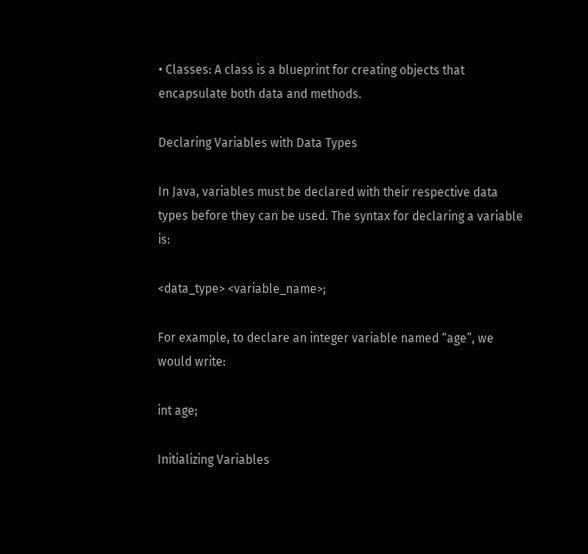• Classes: A class is a blueprint for creating objects that encapsulate both data and methods.

Declaring Variables with Data Types

In Java, variables must be declared with their respective data types before they can be used. The syntax for declaring a variable is:

<data_type> <variable_name>;

For example, to declare an integer variable named “age”, we would write:

int age;

Initializing Variables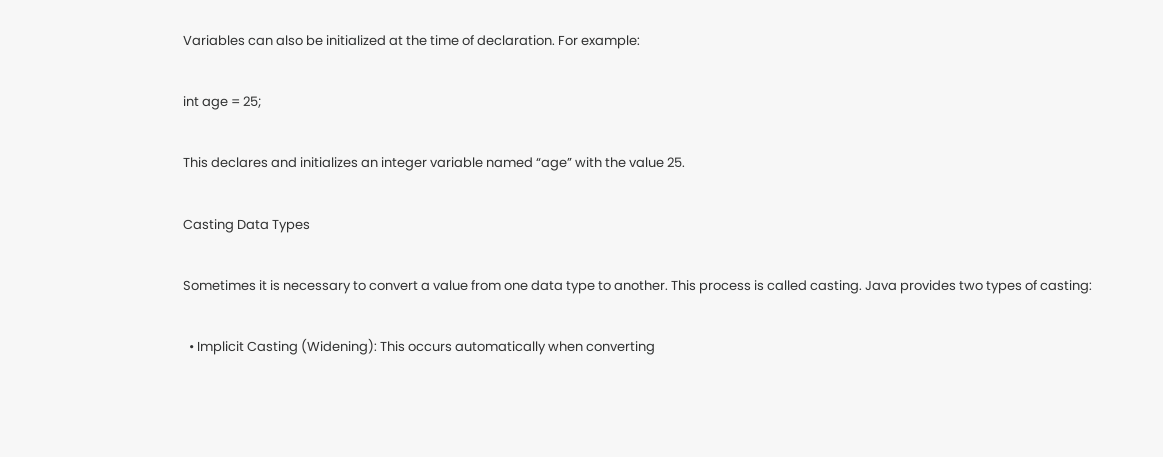Variables can also be initialized at the time of declaration. For example:

int age = 25;

This declares and initializes an integer variable named “age” with the value 25.

Casting Data Types

Sometimes it is necessary to convert a value from one data type to another. This process is called casting. Java provides two types of casting:

  • Implicit Casting (Widening): This occurs automatically when converting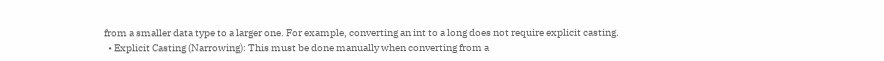from a smaller data type to a larger one. For example, converting an int to a long does not require explicit casting.
  • Explicit Casting (Narrowing): This must be done manually when converting from a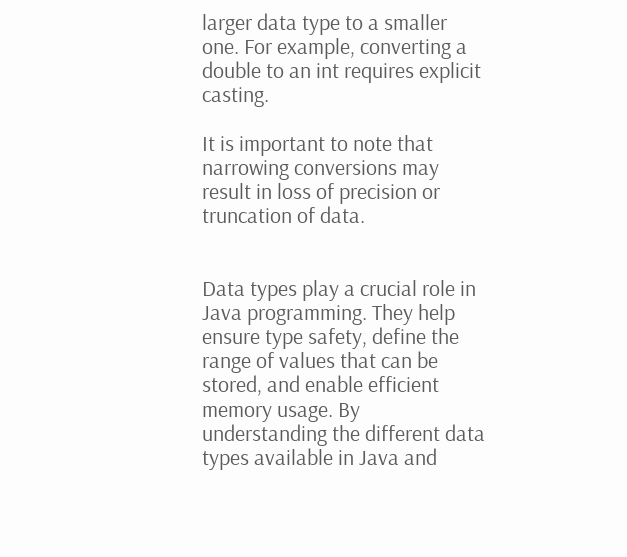larger data type to a smaller one. For example, converting a double to an int requires explicit casting.

It is important to note that narrowing conversions may result in loss of precision or truncation of data.


Data types play a crucial role in Java programming. They help ensure type safety, define the range of values that can be stored, and enable efficient memory usage. By understanding the different data types available in Java and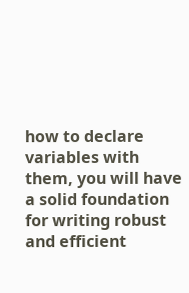how to declare variables with them, you will have a solid foundation for writing robust and efficient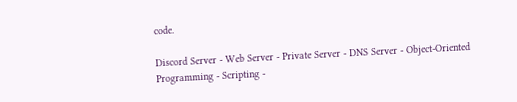code.

Discord Server - Web Server - Private Server - DNS Server - Object-Oriented Programming - Scripting -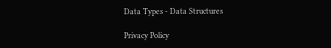Data Types - Data Structures

Privacy Policy